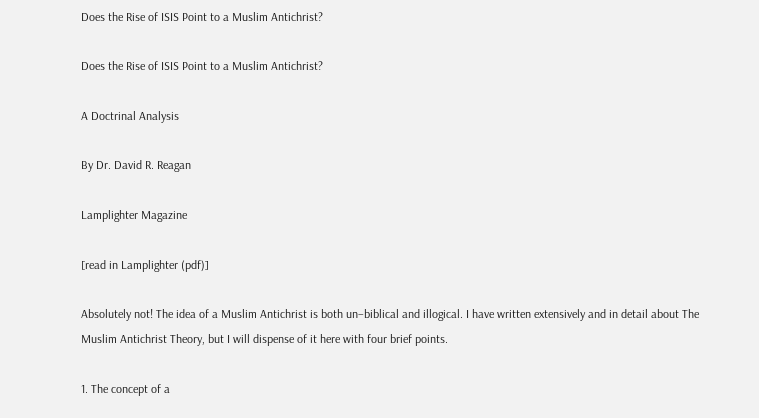Does the Rise of ISIS Point to a Muslim Antichrist?

Does the Rise of ISIS Point to a Muslim Antichrist?

A Doctrinal Analysis

By Dr. David R. Reagan

Lamplighter Magazine

[read in Lamplighter (pdf)]

Absolutely not! The idea of a Muslim Antichrist is both un–biblical and illogical. I have written extensively and in detail about The Muslim Antichrist Theory, but I will dispense of it here with four brief points.

1. The concept of a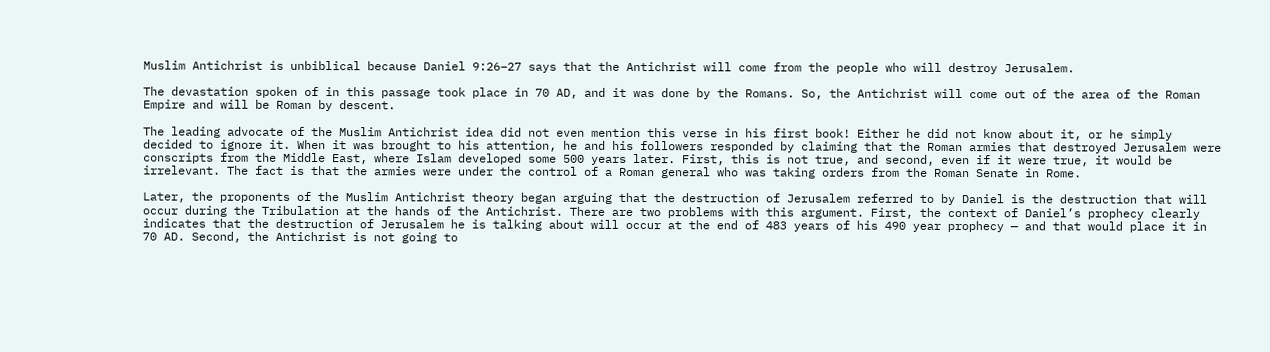Muslim Antichrist is unbiblical because Daniel 9:26–27 says that the Antichrist will come from the people who will destroy Jerusalem.

The devastation spoken of in this passage took place in 70 AD, and it was done by the Romans. So, the Antichrist will come out of the area of the Roman Empire and will be Roman by descent.

The leading advocate of the Muslim Antichrist idea did not even mention this verse in his first book! Either he did not know about it, or he simply decided to ignore it. When it was brought to his attention, he and his followers responded by claiming that the Roman armies that destroyed Jerusalem were conscripts from the Middle East, where Islam developed some 500 years later. First, this is not true, and second, even if it were true, it would be irrelevant. The fact is that the armies were under the control of a Roman general who was taking orders from the Roman Senate in Rome.

Later, the proponents of the Muslim Antichrist theory began arguing that the destruction of Jerusalem referred to by Daniel is the destruction that will occur during the Tribulation at the hands of the Antichrist. There are two problems with this argument. First, the context of Daniel’s prophecy clearly indicates that the destruction of Jerusalem he is talking about will occur at the end of 483 years of his 490 year prophecy — and that would place it in 70 AD. Second, the Antichrist is not going to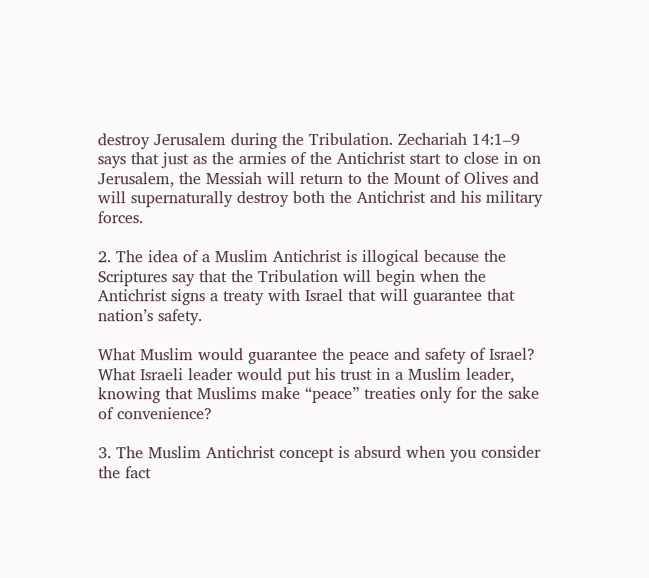destroy Jerusalem during the Tribulation. Zechariah 14:1–9 says that just as the armies of the Antichrist start to close in on Jerusalem, the Messiah will return to the Mount of Olives and will supernaturally destroy both the Antichrist and his military forces.

2. The idea of a Muslim Antichrist is illogical because the Scriptures say that the Tribulation will begin when the Antichrist signs a treaty with Israel that will guarantee that nation’s safety.

What Muslim would guarantee the peace and safety of Israel? What Israeli leader would put his trust in a Muslim leader, knowing that Muslims make “peace” treaties only for the sake of convenience?

3. The Muslim Antichrist concept is absurd when you consider the fact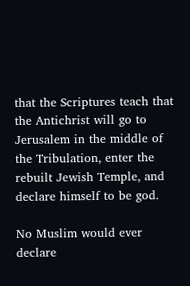that the Scriptures teach that the Antichrist will go to Jerusalem in the middle of the Tribulation, enter the rebuilt Jewish Temple, and declare himself to be god.

No Muslim would ever declare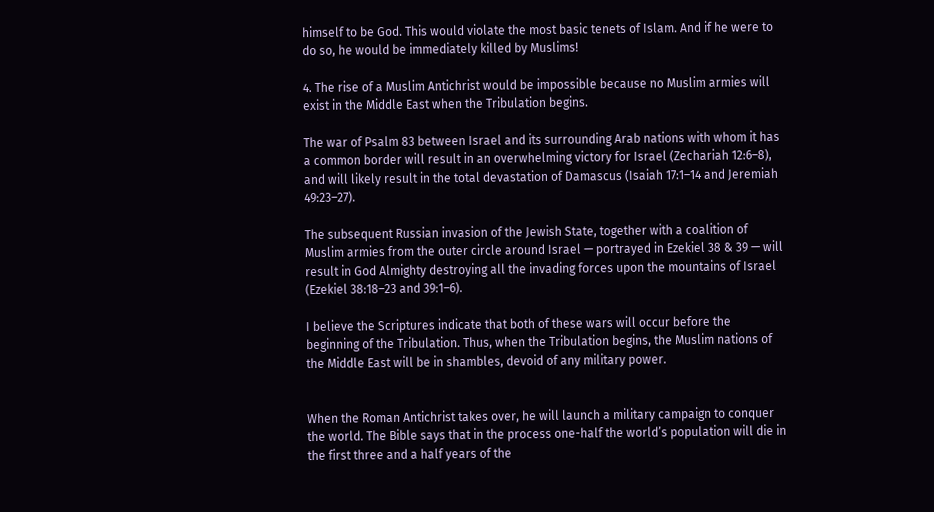himself to be God. This would violate the most basic tenets of Islam. And if he were to do so, he would be immediately killed by Muslims!

4. The rise of a Muslim Antichrist would be impossible because no Muslim armies will exist in the Middle East when the Tribulation begins.

The war of Psalm 83 between Israel and its surrounding Arab nations with whom it has a common border will result in an overwhelming victory for Israel (Zechariah 12:6–8), and will likely result in the total devastation of Damascus (Isaiah 17:1–14 and Jeremiah 49:23–27).

The subsequent Russian invasion of the Jewish State, together with a coalition of Muslim armies from the outer circle around Israel — portrayed in Ezekiel 38 & 39 — will result in God Almighty destroying all the invading forces upon the mountains of Israel (Ezekiel 38:18–23 and 39:1–6).

I believe the Scriptures indicate that both of these wars will occur before the beginning of the Tribulation. Thus, when the Tribulation begins, the Muslim nations of the Middle East will be in shambles, devoid of any military power.


When the Roman Antichrist takes over, he will launch a military campaign to conquer the world. The Bible says that in the process one-half the world’s population will die in the first three and a half years of the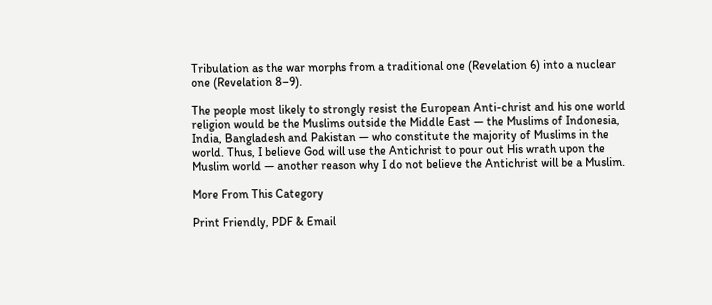Tribulation as the war morphs from a traditional one (Revelation 6) into a nuclear one (Revelation 8–9).

The people most likely to strongly resist the European Anti-christ and his one world religion would be the Muslims outside the Middle East — the Muslims of Indonesia, India, Bangladesh and Pakistan — who constitute the majority of Muslims in the world. Thus, I believe God will use the Antichrist to pour out His wrath upon the Muslim world — another reason why I do not believe the Antichrist will be a Muslim.

More From This Category

Print Friendly, PDF & Email